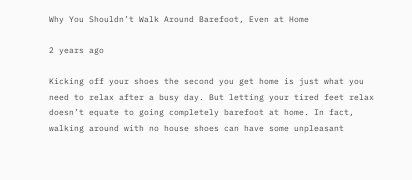Why You Shouldn’t Walk Around Barefoot, Even at Home

2 years ago

Kicking off your shoes the second you get home is just what you need to relax after a busy day. But letting your tired feet relax doesn’t equate to going completely barefoot at home. In fact, walking around with no house shoes can have some unpleasant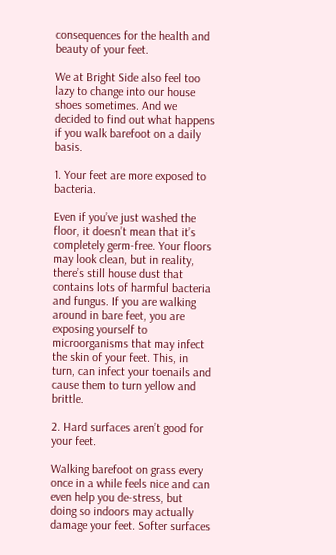consequences for the health and beauty of your feet.

We at Bright Side also feel too lazy to change into our house shoes sometimes. And we decided to find out what happens if you walk barefoot on a daily basis.

1. Your feet are more exposed to bacteria.

Even if you’ve just washed the floor, it doesn’t mean that it’s completely germ-free. Your floors may look clean, but in reality, there’s still house dust that contains lots of harmful bacteria and fungus. If you are walking around in bare feet, you are exposing yourself to microorganisms that may infect the skin of your feet. This, in turn, can infect your toenails and cause them to turn yellow and brittle.

2. Hard surfaces aren’t good for your feet.

Walking barefoot on grass every once in a while feels nice and can even help you de-stress, but doing so indoors may actually damage your feet. Softer surfaces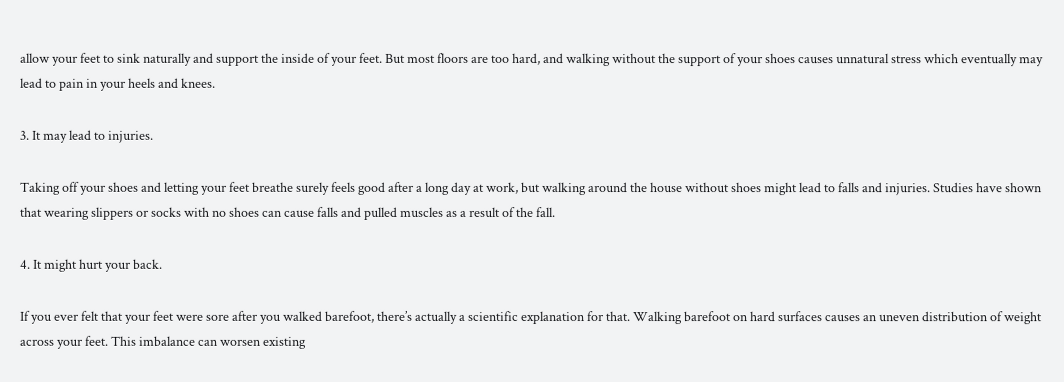allow your feet to sink naturally and support the inside of your feet. But most floors are too hard, and walking without the support of your shoes causes unnatural stress which eventually may lead to pain in your heels and knees.

3. It may lead to injuries.

Taking off your shoes and letting your feet breathe surely feels good after a long day at work, but walking around the house without shoes might lead to falls and injuries. Studies have shown that wearing slippers or socks with no shoes can cause falls and pulled muscles as a result of the fall.

4. It might hurt your back.

If you ever felt that your feet were sore after you walked barefoot, there’s actually a scientific explanation for that. Walking barefoot on hard surfaces causes an uneven distribution of weight across your feet. This imbalance can worsen existing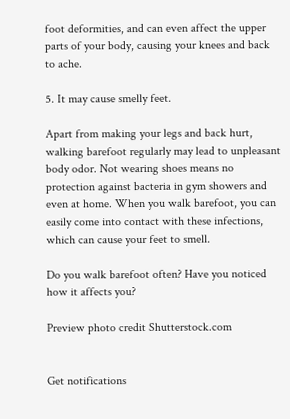foot deformities, and can even affect the upper parts of your body, causing your knees and back to ache.

5. It may cause smelly feet.

Apart from making your legs and back hurt, walking barefoot regularly may lead to unpleasant body odor. Not wearing shoes means no protection against bacteria in gym showers and even at home. When you walk barefoot, you can easily come into contact with these infections, which can cause your feet to smell.

Do you walk barefoot often? Have you noticed how it affects you?

Preview photo credit Shutterstock.com


Get notifications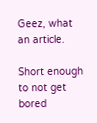Geez, what an article.

Short enough to not get bored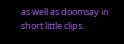as well as doomsay in short little clips.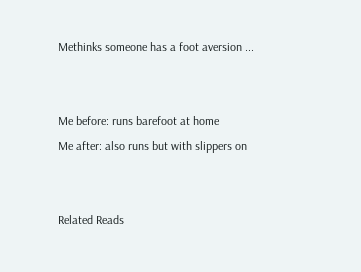Methinks someone has a foot aversion ...


Me before: runs barefoot at home
Me after: also runs but with slippers on


Related Reads